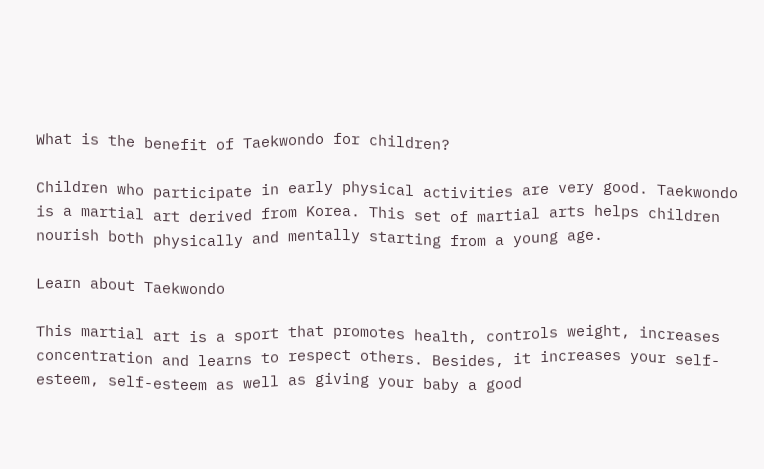What is the benefit of Taekwondo for children?

Children who participate in early physical activities are very good. Taekwondo is a martial art derived from Korea. This set of martial arts helps children nourish both physically and mentally starting from a young age.

Learn about Taekwondo

This martial art is a sport that promotes health, controls weight, increases concentration and learns to respect others. Besides, it increases your self-esteem, self-esteem as well as giving your baby a good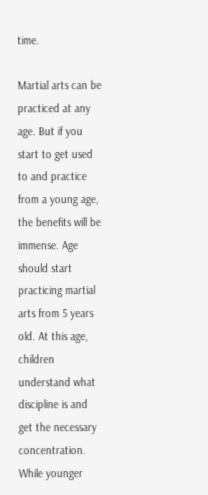time.

Martial arts can be practiced at any age. But if you start to get used to and practice from a young age, the benefits will be immense. Age should start practicing martial arts from 5 years old. At this age, children understand what discipline is and get the necessary concentration. While younger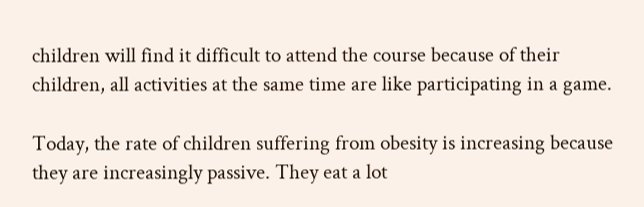children will find it difficult to attend the course because of their children, all activities at the same time are like participating in a game.

Today, the rate of children suffering from obesity is increasing because they are increasingly passive. They eat a lot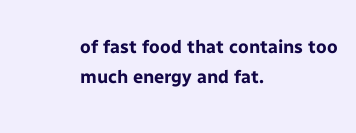of fast food that contains too much energy and fat.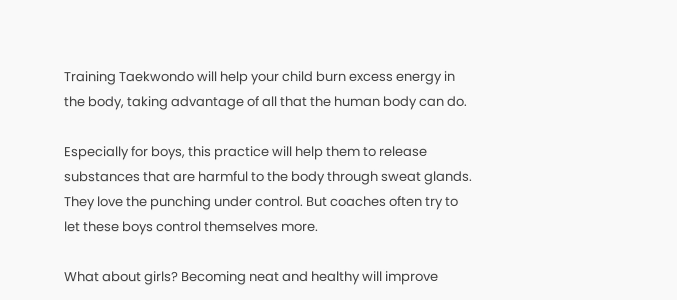Training Taekwondo will help your child burn excess energy in the body, taking advantage of all that the human body can do.

Especially for boys, this practice will help them to release substances that are harmful to the body through sweat glands. They love the punching under control. But coaches often try to let these boys control themselves more.

What about girls? Becoming neat and healthy will improve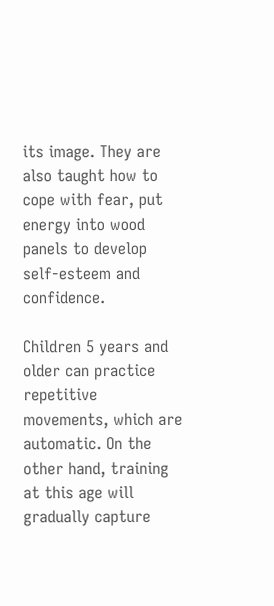its image. They are also taught how to cope with fear, put energy into wood panels to develop self-esteem and confidence.

Children 5 years and older can practice repetitive movements, which are automatic. On the other hand, training at this age will gradually capture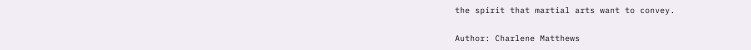the spirit that martial arts want to convey.

Author: Charlene Matthews